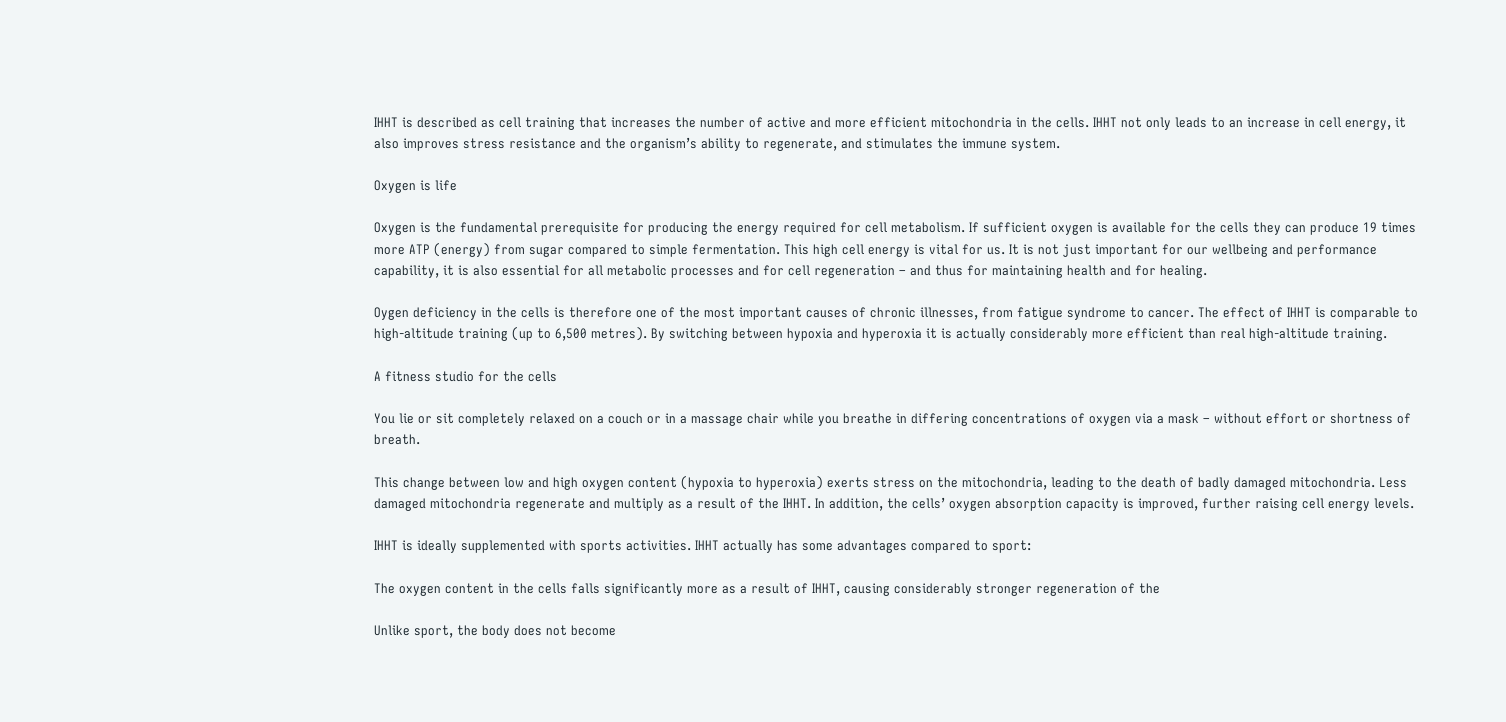IHHT is described as cell training that increases the number of active and more efficient mitochondria in the cells. IHHT not only leads to an increase in cell energy, it also improves stress resistance and the organism’s ability to regenerate, and stimulates the immune system.

Oxygen is life

Oxygen is the fundamental prerequisite for producing the energy required for cell metabolism. If sufficient oxygen is available for the cells they can produce 19 times more ATP (energy) from sugar compared to simple fermentation. This high cell energy is vital for us. It is not just important for our wellbeing and performance capability, it is also essential for all metabolic processes and for cell regeneration – and thus for maintaining health and for healing.

Oygen deficiency in the cells is therefore one of the most important causes of chronic illnesses, from fatigue syndrome to cancer. The effect of IHHT is comparable to high-altitude training (up to 6,500 metres). By switching between hypoxia and hyperoxia it is actually considerably more efficient than real high-altitude training.

A fitness studio for the cells

You lie or sit completely relaxed on a couch or in a massage chair while you breathe in differing concentrations of oxygen via a mask – without effort or shortness of breath.

This change between low and high oxygen content (hypoxia to hyperoxia) exerts stress on the mitochondria, leading to the death of badly damaged mitochondria. Less damaged mitochondria regenerate and multiply as a result of the IHHT. In addition, the cells’ oxygen absorption capacity is improved, further raising cell energy levels.

IHHT is ideally supplemented with sports activities. IHHT actually has some advantages compared to sport:

The oxygen content in the cells falls significantly more as a result of IHHT, causing considerably stronger regeneration of the

Unlike sport, the body does not become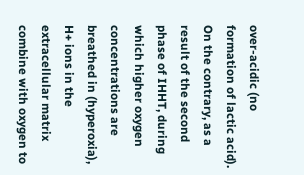over-acidic (no formation of lactic acid). On the contrary, as a result of the second phase of IHHT, during which higher oxygen concentrations are breathed in (hyperoxia), H+ ions in the extracellular matrix combine with oxygen to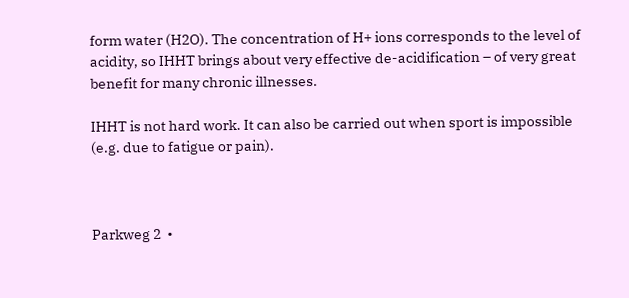form water (H2O). The concentration of H+ ions corresponds to the level of acidity, so IHHT brings about very effective de-acidification – of very great benefit for many chronic illnesses.

IHHT is not hard work. It can also be carried out when sport is impossible (e.g. due to fatigue or pain).



Parkweg 2  •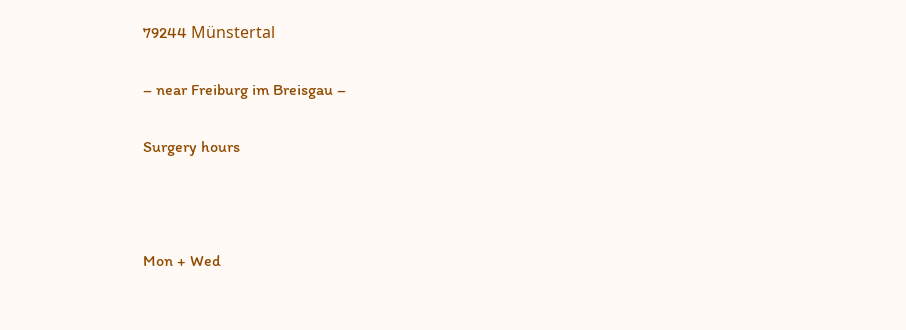79244 Münstertal

– near Freiburg im Breisgau –

Surgery hours



Mon + Wed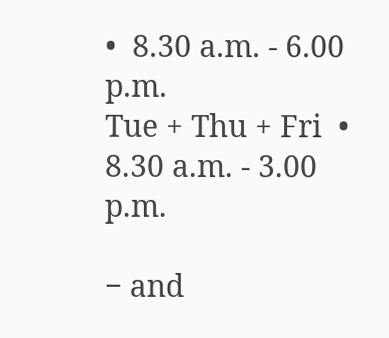•  8.30 a.m. - 6.00 p.m.
Tue + Thu + Fri  •  8.30 a.m. - 3.00 p.m.

− and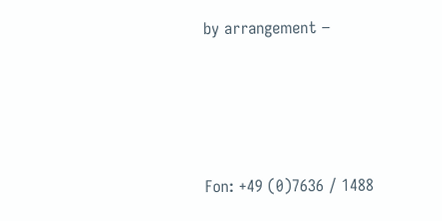by arrangement −





Fon: +49 (0)7636 / 1488